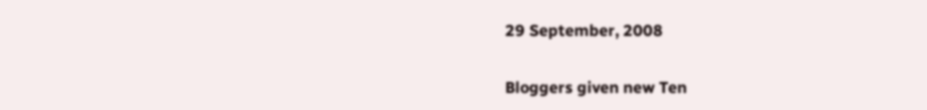29 September, 2008

Bloggers given new Ten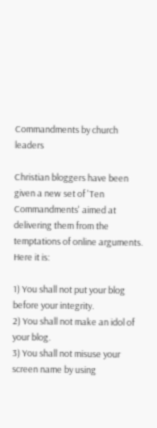Commandments by church leaders

Christian bloggers have been given a new set of 'Ten Commandments' aimed at delivering them from the temptations of online arguments. Here it is:

1) You shall not put your blog before your integrity.
2) You shall not make an idol of your blog.
3) You shall not misuse your screen name by using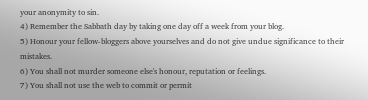your anonymity to sin.
4) Remember the Sabbath day by taking one day off a week from your blog.
5) Honour your fellow-bloggers above yourselves and do not give undue significance to their mistakes.
6) You shall not murder someone else's honour, reputation or feelings.
7) You shall not use the web to commit or permit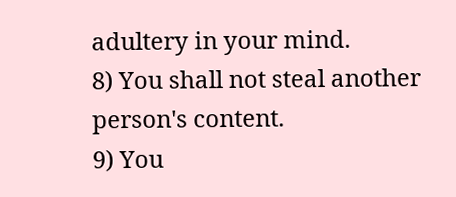adultery in your mind.
8) You shall not steal another person's content.
9) You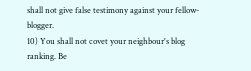shall not give false testimony against your fellow-blogger.
10) You shall not covet your neighbour's blog ranking. Be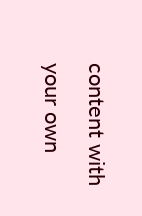content with your own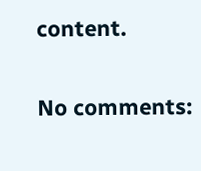content.

No comments: